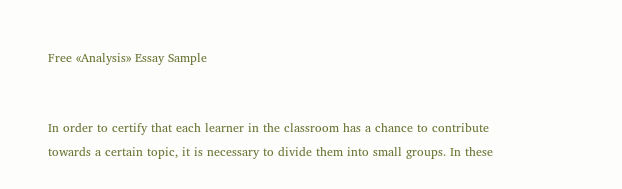Free «Analysis» Essay Sample


In order to certify that each learner in the classroom has a chance to contribute towards a certain topic, it is necessary to divide them into small groups. In these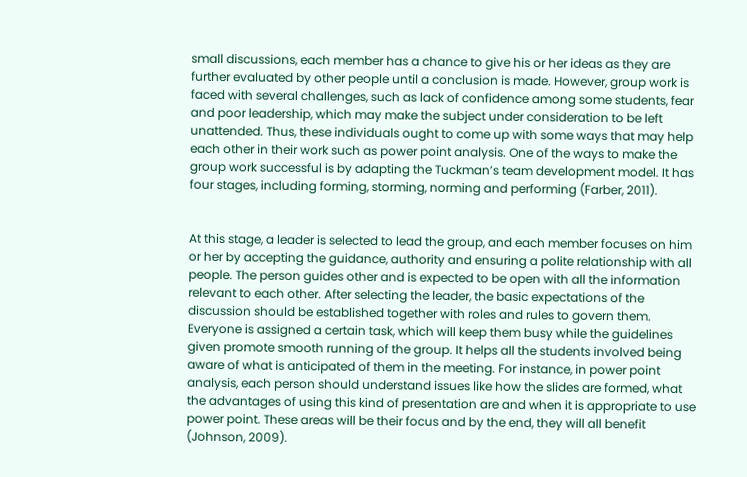small discussions, each member has a chance to give his or her ideas as they are further evaluated by other people until a conclusion is made. However, group work is faced with several challenges, such as lack of confidence among some students, fear and poor leadership, which may make the subject under consideration to be left unattended. Thus, these individuals ought to come up with some ways that may help each other in their work such as power point analysis. One of the ways to make the group work successful is by adapting the Tuckman’s team development model. It has four stages, including forming, storming, norming and performing (Farber, 2011).


At this stage, a leader is selected to lead the group, and each member focuses on him or her by accepting the guidance, authority and ensuring a polite relationship with all people. The person guides other and is expected to be open with all the information relevant to each other. After selecting the leader, the basic expectations of the discussion should be established together with roles and rules to govern them. Everyone is assigned a certain task, which will keep them busy while the guidelines given promote smooth running of the group. It helps all the students involved being aware of what is anticipated of them in the meeting. For instance, in power point analysis, each person should understand issues like how the slides are formed, what the advantages of using this kind of presentation are and when it is appropriate to use power point. These areas will be their focus and by the end, they will all benefit (Johnson, 2009).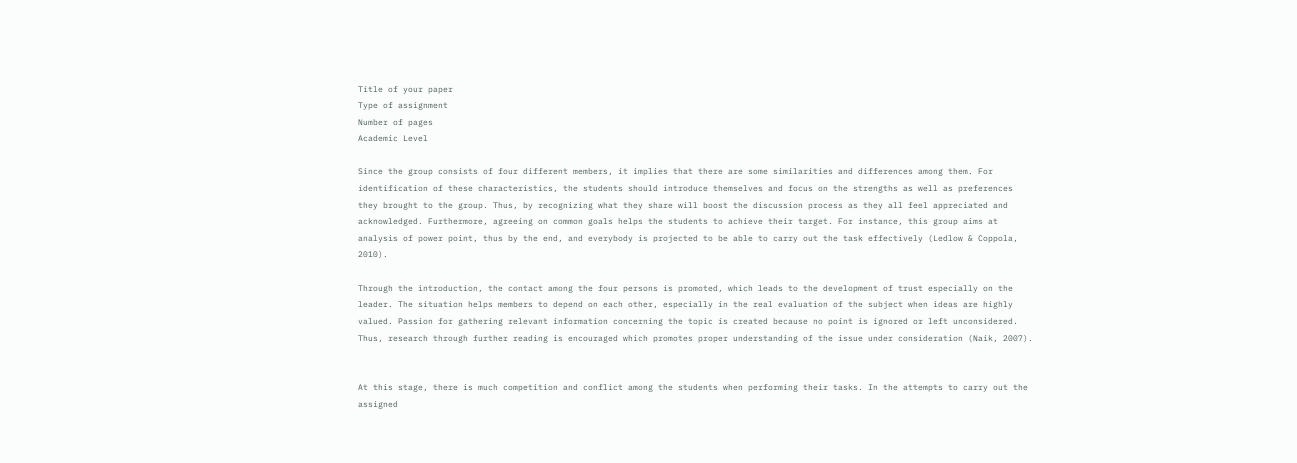Title of your paper
Type of assignment
Number of pages
Academic Level

Since the group consists of four different members, it implies that there are some similarities and differences among them. For identification of these characteristics, the students should introduce themselves and focus on the strengths as well as preferences they brought to the group. Thus, by recognizing what they share will boost the discussion process as they all feel appreciated and acknowledged. Furthermore, agreeing on common goals helps the students to achieve their target. For instance, this group aims at analysis of power point, thus by the end, and everybody is projected to be able to carry out the task effectively (Ledlow & Coppola, 2010).

Through the introduction, the contact among the four persons is promoted, which leads to the development of trust especially on the leader. The situation helps members to depend on each other, especially in the real evaluation of the subject when ideas are highly valued. Passion for gathering relevant information concerning the topic is created because no point is ignored or left unconsidered. Thus, research through further reading is encouraged which promotes proper understanding of the issue under consideration (Naik, 2007).


At this stage, there is much competition and conflict among the students when performing their tasks. In the attempts to carry out the assigned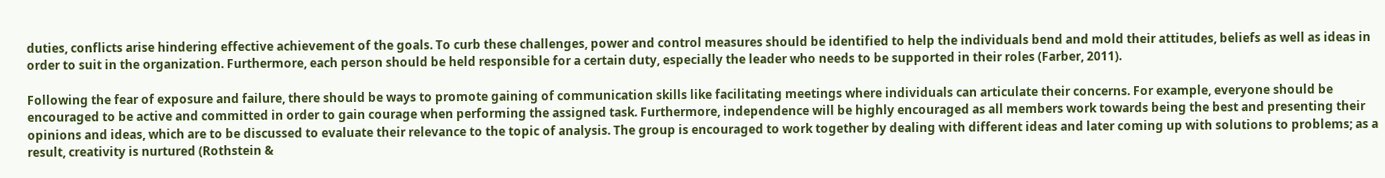duties, conflicts arise hindering effective achievement of the goals. To curb these challenges, power and control measures should be identified to help the individuals bend and mold their attitudes, beliefs as well as ideas in order to suit in the organization. Furthermore, each person should be held responsible for a certain duty, especially the leader who needs to be supported in their roles (Farber, 2011).

Following the fear of exposure and failure, there should be ways to promote gaining of communication skills like facilitating meetings where individuals can articulate their concerns. For example, everyone should be encouraged to be active and committed in order to gain courage when performing the assigned task. Furthermore, independence will be highly encouraged as all members work towards being the best and presenting their opinions and ideas, which are to be discussed to evaluate their relevance to the topic of analysis. The group is encouraged to work together by dealing with different ideas and later coming up with solutions to problems; as a result, creativity is nurtured (Rothstein &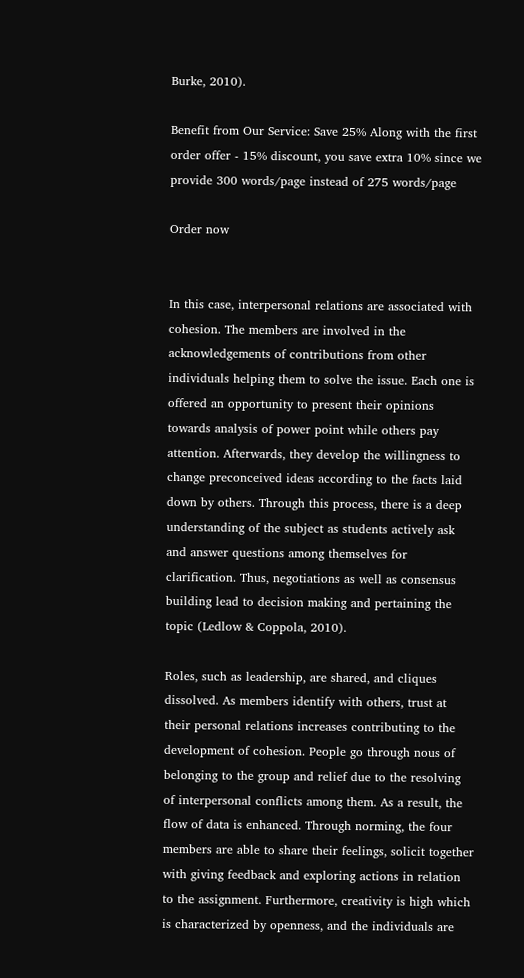Burke, 2010).

Benefit from Our Service: Save 25% Along with the first order offer - 15% discount, you save extra 10% since we provide 300 words/page instead of 275 words/page

Order now


In this case, interpersonal relations are associated with cohesion. The members are involved in the acknowledgements of contributions from other individuals helping them to solve the issue. Each one is offered an opportunity to present their opinions towards analysis of power point while others pay attention. Afterwards, they develop the willingness to change preconceived ideas according to the facts laid down by others. Through this process, there is a deep understanding of the subject as students actively ask and answer questions among themselves for clarification. Thus, negotiations as well as consensus building lead to decision making and pertaining the topic (Ledlow & Coppola, 2010).

Roles, such as leadership, are shared, and cliques dissolved. As members identify with others, trust at their personal relations increases contributing to the development of cohesion. People go through nous of belonging to the group and relief due to the resolving of interpersonal conflicts among them. As a result, the flow of data is enhanced. Through norming, the four members are able to share their feelings, solicit together with giving feedback and exploring actions in relation to the assignment. Furthermore, creativity is high which is characterized by openness, and the individuals are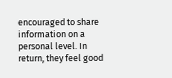encouraged to share information on a personal level. In return, they feel good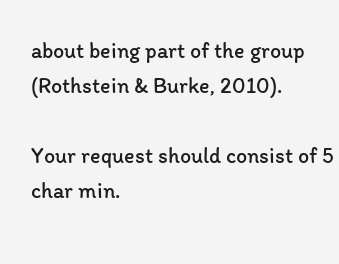about being part of the group (Rothstein & Burke, 2010).

Your request should consist of 5 char min.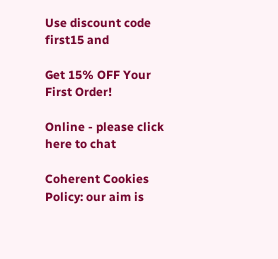Use discount code first15 and

Get 15% OFF Your First Order!

Online - please click here to chat

Coherent Cookies Policy: our aim is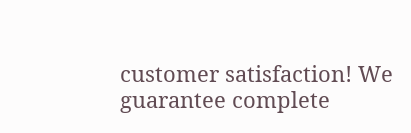customer satisfaction! We guarantee complete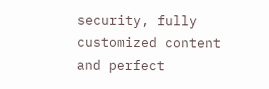security, fully customized content and perfect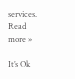services. Read more »

It’s Ok